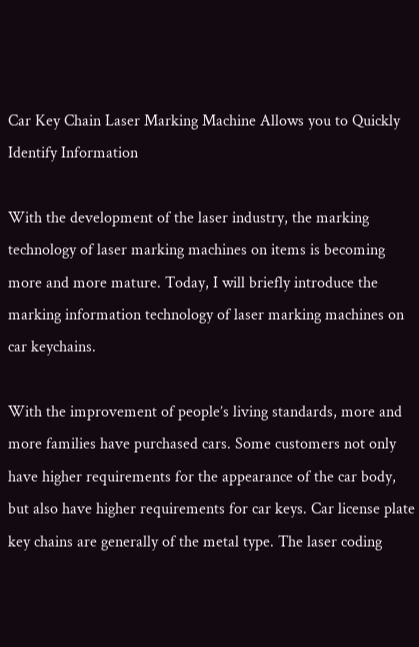Car Key Chain Laser Marking Machine Allows you to Quickly Identify Information

With the development of the laser industry, the marking technology of laser marking machines on items is becoming more and more mature. Today, I will briefly introduce the marking information technology of laser marking machines on car keychains.

With the improvement of people’s living standards, more and more families have purchased cars. Some customers not only have higher requirements for the appearance of the car body, but also have higher requirements for car keys. Car license plate key chains are generally of the metal type. The laser coding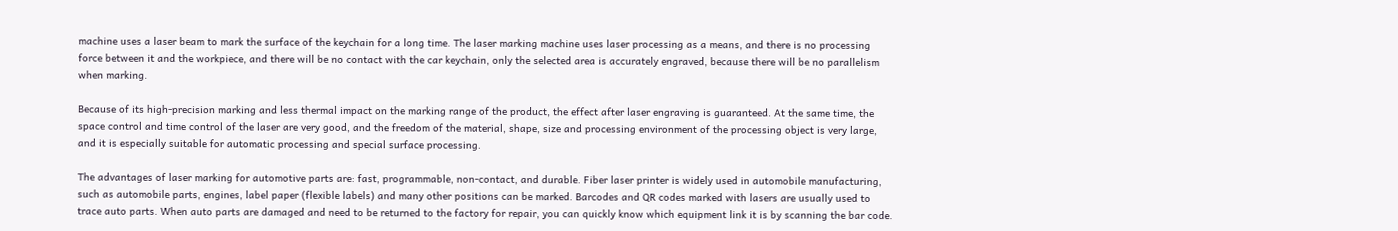machine uses a laser beam to mark the surface of the keychain for a long time. The laser marking machine uses laser processing as a means, and there is no processing force between it and the workpiece, and there will be no contact with the car keychain, only the selected area is accurately engraved, because there will be no parallelism when marking.

Because of its high-precision marking and less thermal impact on the marking range of the product, the effect after laser engraving is guaranteed. At the same time, the space control and time control of the laser are very good, and the freedom of the material, shape, size and processing environment of the processing object is very large, and it is especially suitable for automatic processing and special surface processing.

The advantages of laser marking for automotive parts are: fast, programmable, non-contact, and durable. Fiber laser printer is widely used in automobile manufacturing, such as automobile parts, engines, label paper (flexible labels) and many other positions can be marked. Barcodes and QR codes marked with lasers are usually used to trace auto parts. When auto parts are damaged and need to be returned to the factory for repair, you can quickly know which equipment link it is by scanning the bar code.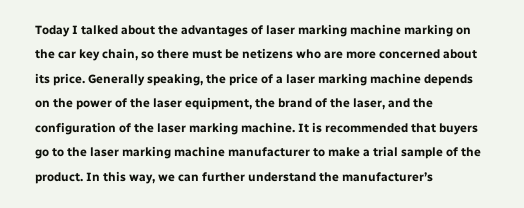Today I talked about the advantages of laser marking machine marking on the car key chain, so there must be netizens who are more concerned about its price. Generally speaking, the price of a laser marking machine depends on the power of the laser equipment, the brand of the laser, and the configuration of the laser marking machine. It is recommended that buyers go to the laser marking machine manufacturer to make a trial sample of the product. In this way, we can further understand the manufacturer’s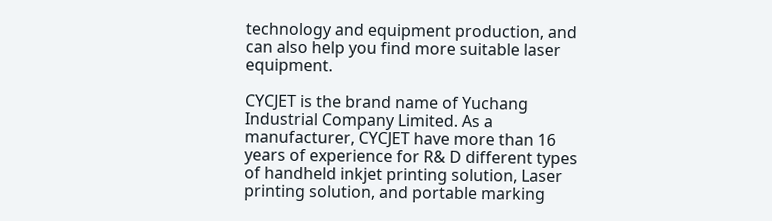technology and equipment production, and can also help you find more suitable laser equipment.

CYCJET is the brand name of Yuchang Industrial Company Limited. As a manufacturer, CYCJET have more than 16 years of experience for R& D different types of handheld inkjet printing solution, Laser printing solution, and portable marking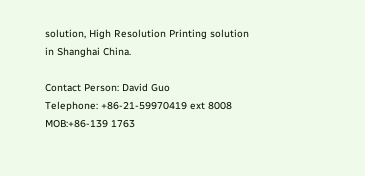solution, High Resolution Printing solution in Shanghai China.

Contact Person: David Guo
Telephone: +86-21-59970419 ext 8008
MOB:+86-139 1763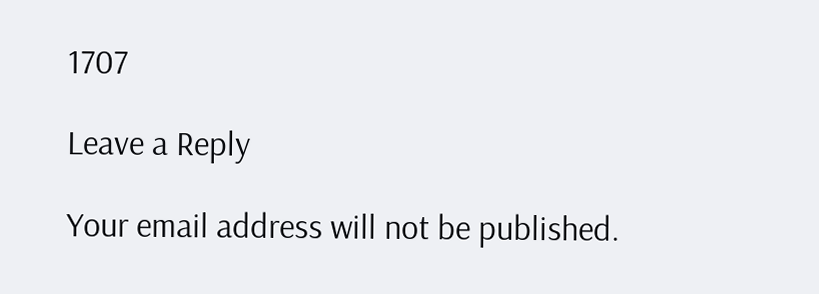1707

Leave a Reply

Your email address will not be published.